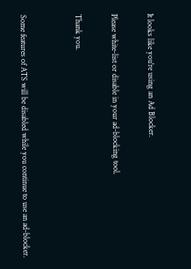It looks like you're using an Ad Blocker.

Please white-list or disable in your ad-blocking tool.

Thank you.


Some features of ATS will be disabled while you continue to use an ad-blocker.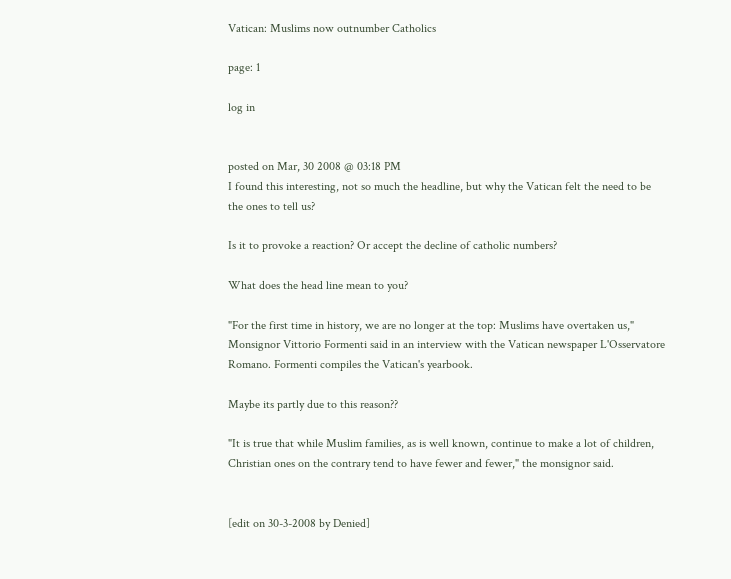Vatican: Muslims now outnumber Catholics

page: 1

log in


posted on Mar, 30 2008 @ 03:18 PM
I found this interesting, not so much the headline, but why the Vatican felt the need to be the ones to tell us?

Is it to provoke a reaction? Or accept the decline of catholic numbers?

What does the head line mean to you?

"For the first time in history, we are no longer at the top: Muslims have overtaken us," Monsignor Vittorio Formenti said in an interview with the Vatican newspaper L'Osservatore Romano. Formenti compiles the Vatican's yearbook.

Maybe its partly due to this reason??

"It is true that while Muslim families, as is well known, continue to make a lot of children, Christian ones on the contrary tend to have fewer and fewer," the monsignor said.


[edit on 30-3-2008 by Denied]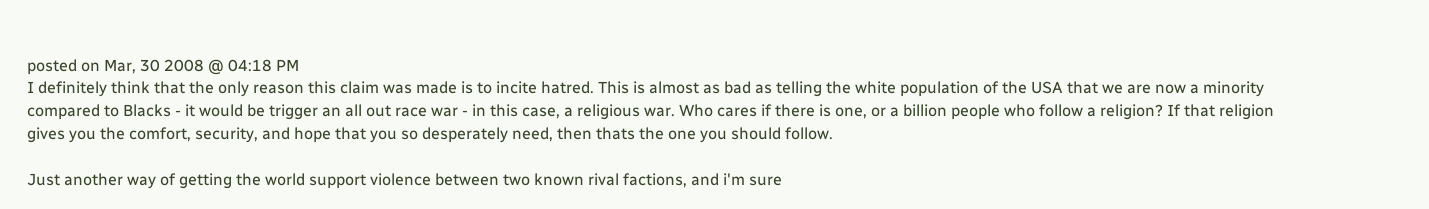posted on Mar, 30 2008 @ 04:18 PM
I definitely think that the only reason this claim was made is to incite hatred. This is almost as bad as telling the white population of the USA that we are now a minority compared to Blacks - it would be trigger an all out race war - in this case, a religious war. Who cares if there is one, or a billion people who follow a religion? If that religion gives you the comfort, security, and hope that you so desperately need, then thats the one you should follow.

Just another way of getting the world support violence between two known rival factions, and i'm sure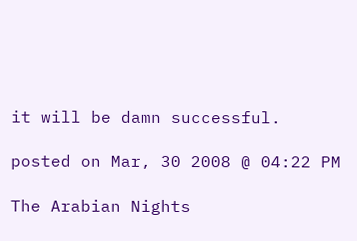it will be damn successful.

posted on Mar, 30 2008 @ 04:22 PM

The Arabian Nights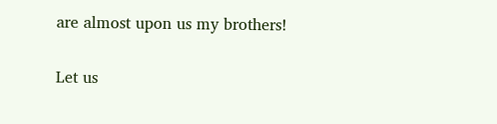are almost upon us my brothers!

Let us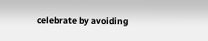celebrate by avoiding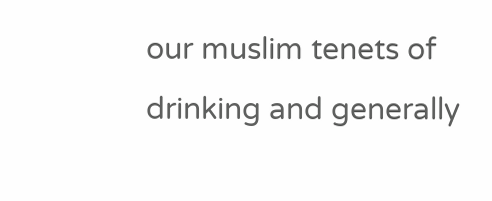our muslim tenets of drinking and generally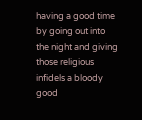having a good time by going out into the night and giving those religious infidels a bloody good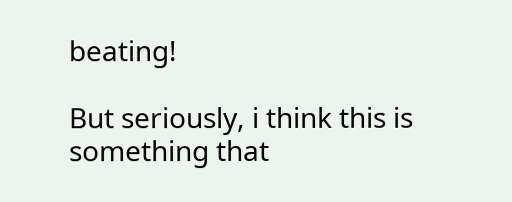beating!

But seriously, i think this is something that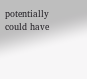potentially could have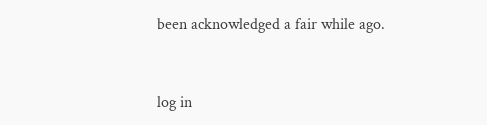been acknowledged a fair while ago.


log in